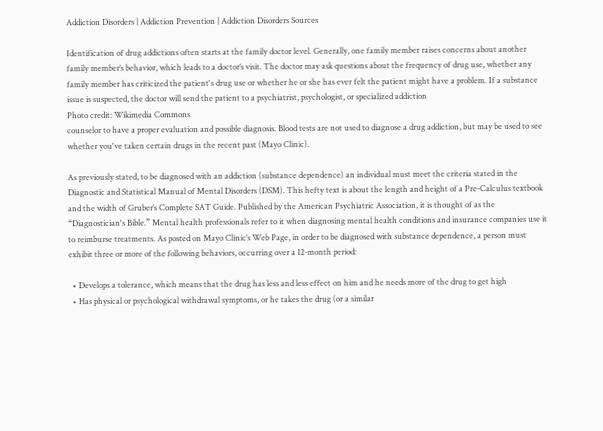Addiction Disorders | Addiction Prevention | Addiction Disorders Sources

Identification of drug addictions often starts at the family doctor level. Generally, one family member raises concerns about another family member’s behavior, which leads to a doctor’s visit. The doctor may ask questions about the frequency of drug use, whether any family member has criticized the patient's drug use or whether he or she has ever felt the patient might have a problem. If a substance issue is suspected, the doctor will send the patient to a psychiatrist, psychologist, or specialized addiction
Photo credit: Wikimedia Commons
counselor to have a proper evaluation and possible diagnosis. Blood tests are not used to diagnose a drug addiction, but may be used to see whether you've taken certain drugs in the recent past (Mayo Clinic).

As previously stated, to be diagnosed with an addiction (substance dependence) an individual must meet the criteria stated in the Diagnostic and Statistical Manual of Mental Disorders (DSM). This hefty text is about the length and height of a Pre-Calculus textbook and the width of Gruber’s Complete SAT Guide. Published by the American Psychiatric Association, it is thought of as the “Diagnostician's Bible.” Mental health professionals refer to it when diagnosing mental health conditions and insurance companies use it to reimburse treatments. As posted on Mayo Clinic’s Web Page, in order to be diagnosed with substance dependence, a person must exhibit three or more of the following behaviors, occurring over a 12-month period:

  • Develops a tolerance, which means that the drug has less and less effect on him and he needs more of the drug to get high
  • Has physical or psychological withdrawal symptoms, or he takes the drug (or a similar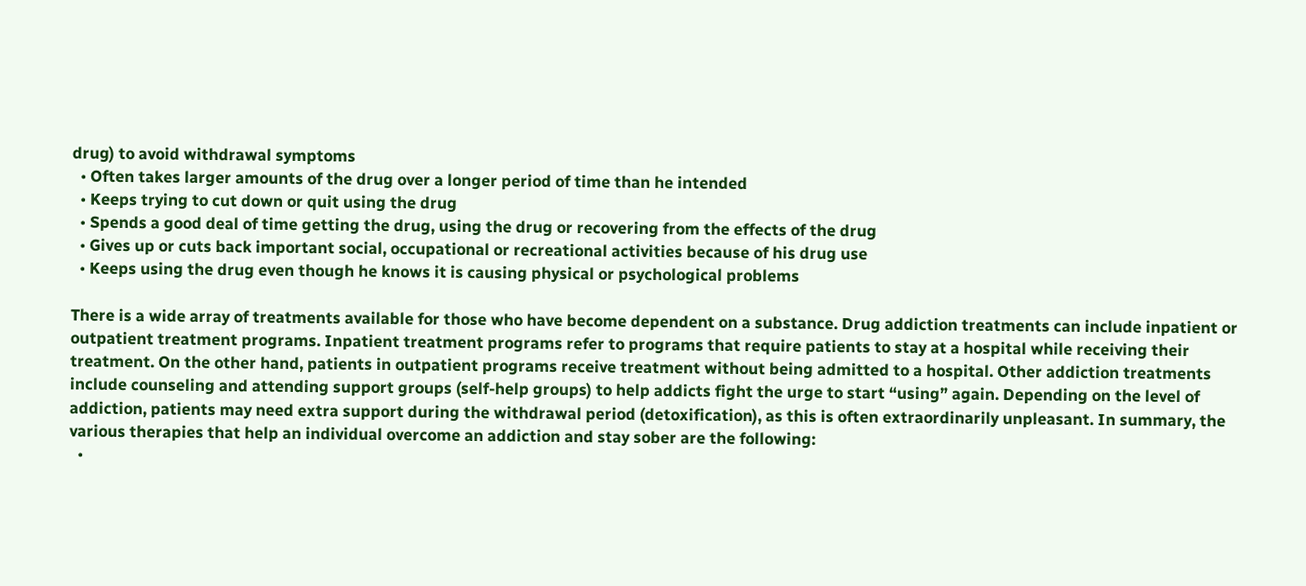drug) to avoid withdrawal symptoms
  • Often takes larger amounts of the drug over a longer period of time than he intended
  • Keeps trying to cut down or quit using the drug
  • Spends a good deal of time getting the drug, using the drug or recovering from the effects of the drug
  • Gives up or cuts back important social, occupational or recreational activities because of his drug use
  • Keeps using the drug even though he knows it is causing physical or psychological problems

There is a wide array of treatments available for those who have become dependent on a substance. Drug addiction treatments can include inpatient or outpatient treatment programs. Inpatient treatment programs refer to programs that require patients to stay at a hospital while receiving their treatment. On the other hand, patients in outpatient programs receive treatment without being admitted to a hospital. Other addiction treatments include counseling and attending support groups (self-help groups) to help addicts fight the urge to start “using” again. Depending on the level of addiction, patients may need extra support during the withdrawal period (detoxification), as this is often extraordinarily unpleasant. In summary, the various therapies that help an individual overcome an addiction and stay sober are the following:
  •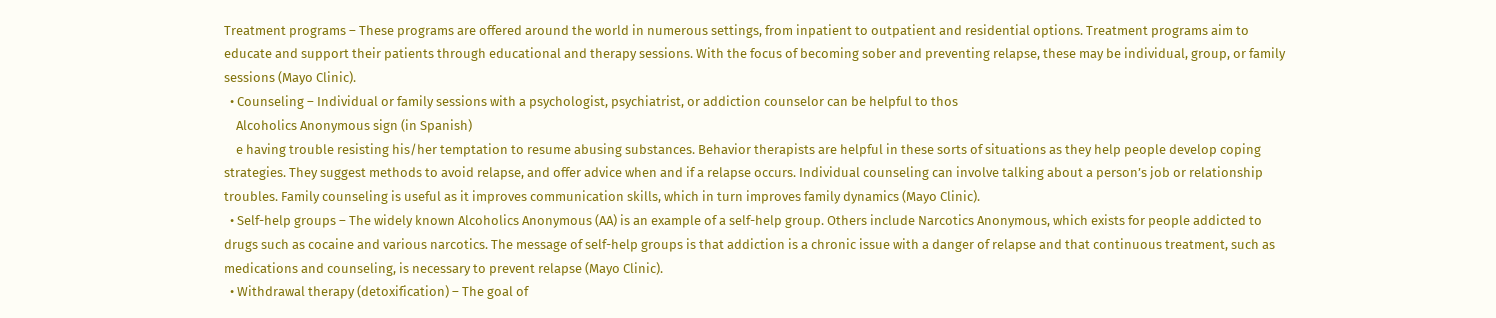Treatment programs – These programs are offered around the world in numerous settings, from inpatient to outpatient and residential options. Treatment programs aim to educate and support their patients through educational and therapy sessions. With the focus of becoming sober and preventing relapse, these may be individual, group, or family sessions (Mayo Clinic).
  • Counseling – Individual or family sessions with a psychologist, psychiatrist, or addiction counselor can be helpful to thos
    Alcoholics Anonymous sign (in Spanish)
    e having trouble resisting his/her temptation to resume abusing substances. Behavior therapists are helpful in these sorts of situations as they help people develop coping strategies. They suggest methods to avoid relapse, and offer advice when and if a relapse occurs. Individual counseling can involve talking about a person’s job or relationship troubles. Family counseling is useful as it improves communication skills, which in turn improves family dynamics (Mayo Clinic).
  • Self-help groups – The widely known Alcoholics Anonymous (AA) is an example of a self-help group. Others include Narcotics Anonymous, which exists for people addicted to drugs such as cocaine and various narcotics. The message of self-help groups is that addiction is a chronic issue with a danger of relapse and that continuous treatment, such as medications and counseling, is necessary to prevent relapse (Mayo Clinic).
  • Withdrawal therapy (detoxification) – The goal of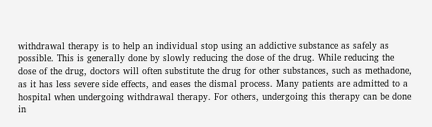withdrawal therapy is to help an individual stop using an addictive substance as safely as possible. This is generally done by slowly reducing the dose of the drug. While reducing the dose of the drug, doctors will often substitute the drug for other substances, such as methadone, as it has less severe side effects, and eases the dismal process. Many patients are admitted to a hospital when undergoing withdrawal therapy. For others, undergoing this therapy can be done in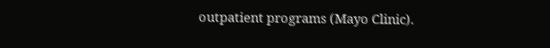outpatient programs (Mayo Clinic).